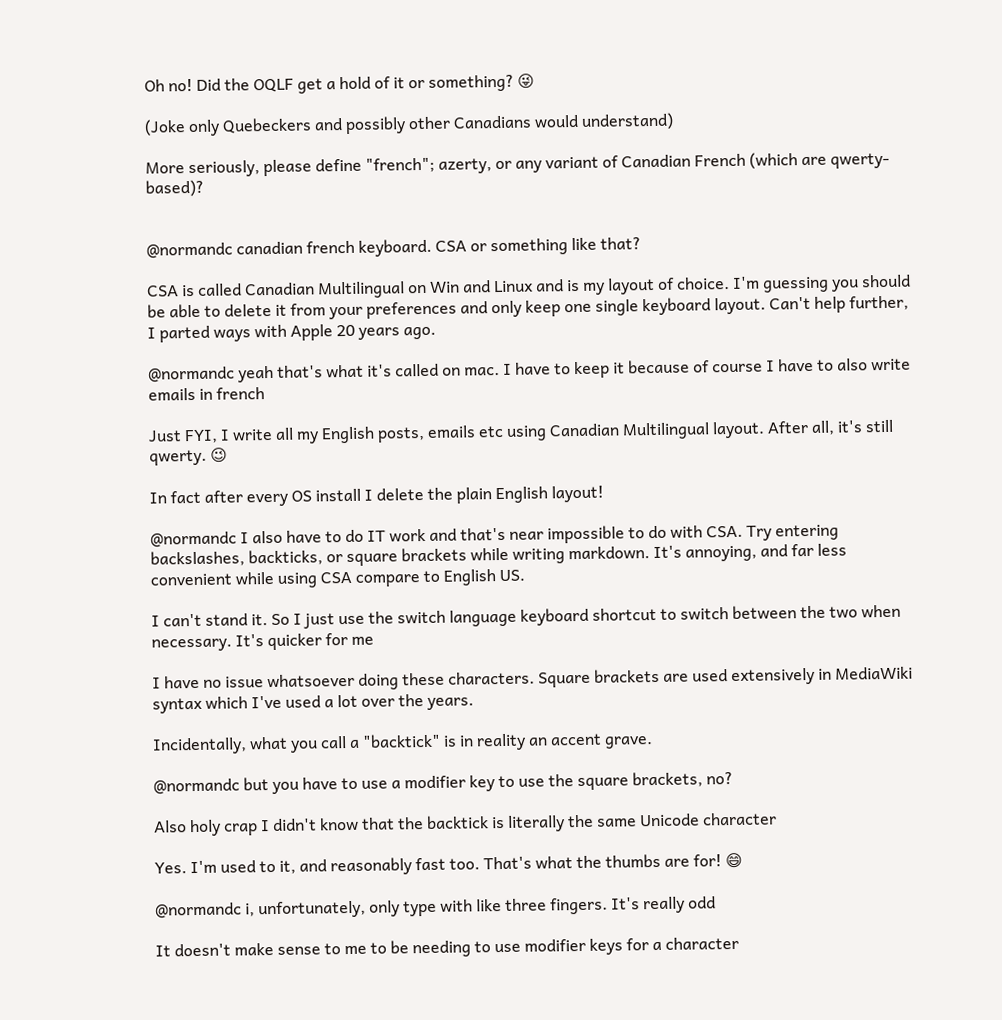Oh no! Did the OQLF get a hold of it or something? 😜

(Joke only Quebeckers and possibly other Canadians would understand)

More seriously, please define "french"; azerty, or any variant of Canadian French (which are qwerty-based)?


@normandc canadian french keyboard. CSA or something like that?

CSA is called Canadian Multilingual on Win and Linux and is my layout of choice. I'm guessing you should be able to delete it from your preferences and only keep one single keyboard layout. Can't help further, I parted ways with Apple 20 years ago.

@normandc yeah that's what it's called on mac. I have to keep it because of course I have to also write emails in french

Just FYI, I write all my English posts, emails etc using Canadian Multilingual layout. After all, it's still qwerty. 😉

In fact after every OS install I delete the plain English layout!

@normandc I also have to do IT work and that's near impossible to do with CSA. Try entering backslashes, backticks, or square brackets while writing markdown. It's annoying, and far less convenient while using CSA compare to English US.

I can't stand it. So I just use the switch language keyboard shortcut to switch between the two when necessary. It's quicker for me

I have no issue whatsoever doing these characters. Square brackets are used extensively in MediaWiki syntax which I've used a lot over the years.

Incidentally, what you call a "backtick" is in reality an accent grave.

@normandc but you have to use a modifier key to use the square brackets, no?

Also holy crap I didn't know that the backtick is literally the same Unicode character

Yes. I'm used to it, and reasonably fast too. That's what the thumbs are for! 😄

@normandc i, unfortunately, only type with like three fingers. It's really odd

It doesn't make sense to me to be needing to use modifier keys for a character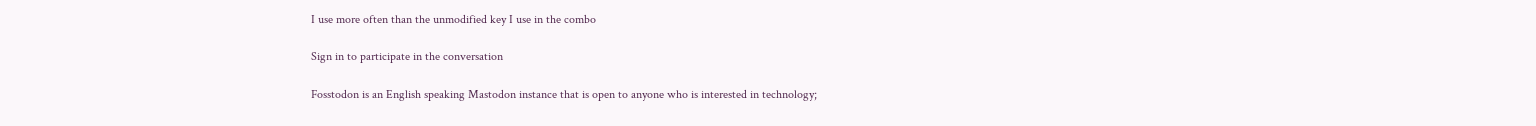I use more often than the unmodified key I use in the combo

Sign in to participate in the conversation

Fosstodon is an English speaking Mastodon instance that is open to anyone who is interested in technology;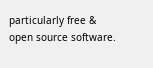particularly free & open source software.